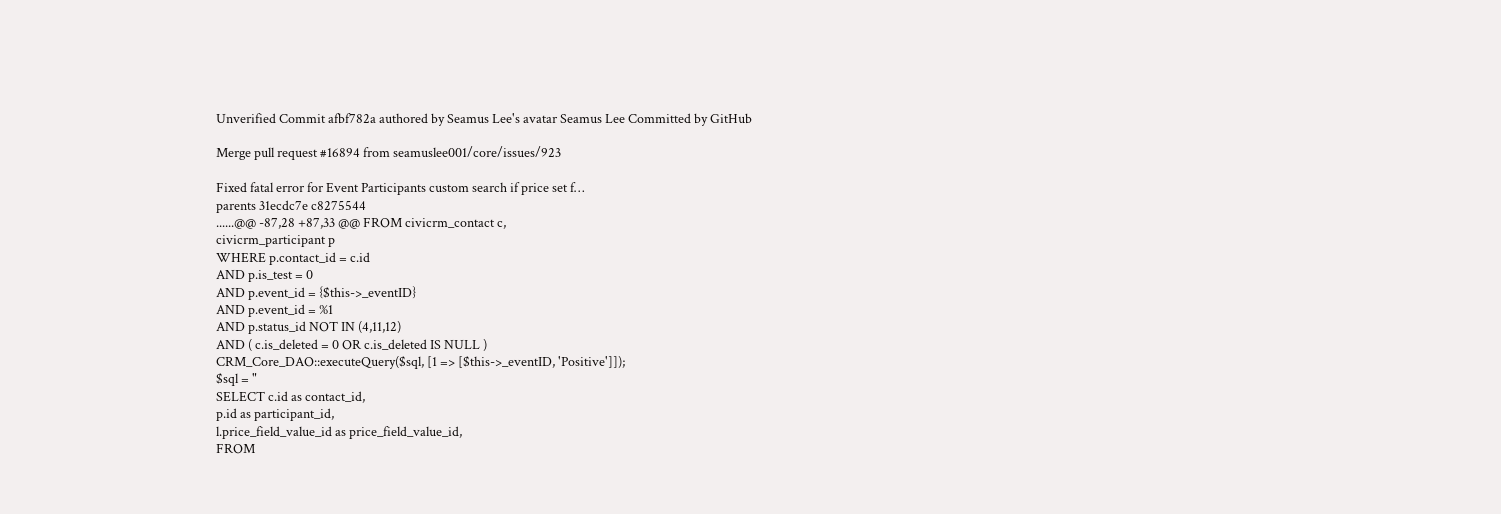Unverified Commit afbf782a authored by Seamus Lee's avatar Seamus Lee Committed by GitHub

Merge pull request #16894 from seamuslee001/core/issues/923

Fixed fatal error for Event Participants custom search if price set f…
parents 31ecdc7e c8275544
......@@ -87,28 +87,33 @@ FROM civicrm_contact c,
civicrm_participant p
WHERE p.contact_id = c.id
AND p.is_test = 0
AND p.event_id = {$this->_eventID}
AND p.event_id = %1
AND p.status_id NOT IN (4,11,12)
AND ( c.is_deleted = 0 OR c.is_deleted IS NULL )
CRM_Core_DAO::executeQuery($sql, [1 => [$this->_eventID, 'Positive']]);
$sql = "
SELECT c.id as contact_id,
p.id as participant_id,
l.price_field_value_id as price_field_value_id,
FROM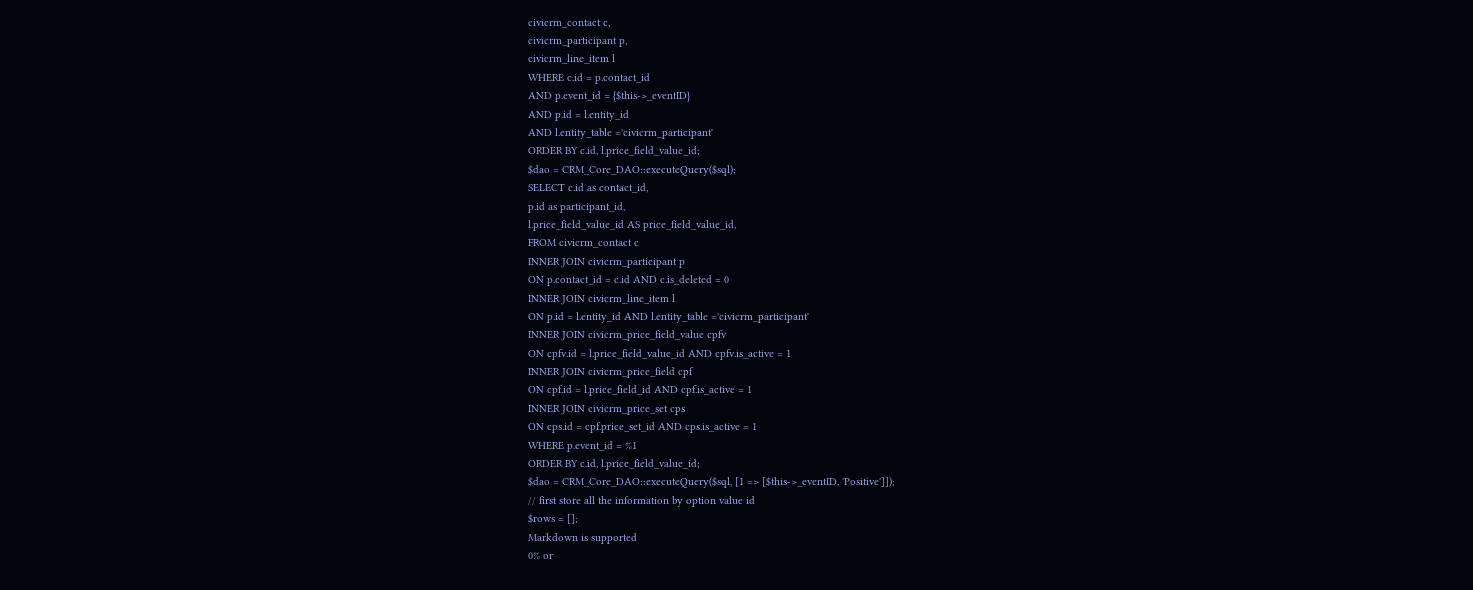civicrm_contact c,
civicrm_participant p,
civicrm_line_item l
WHERE c.id = p.contact_id
AND p.event_id = {$this->_eventID}
AND p.id = l.entity_id
AND l.entity_table ='civicrm_participant'
ORDER BY c.id, l.price_field_value_id;
$dao = CRM_Core_DAO::executeQuery($sql);
SELECT c.id as contact_id,
p.id as participant_id,
l.price_field_value_id AS price_field_value_id,
FROM civicrm_contact c
INNER JOIN civicrm_participant p
ON p.contact_id = c.id AND c.is_deleted = 0
INNER JOIN civicrm_line_item l
ON p.id = l.entity_id AND l.entity_table ='civicrm_participant'
INNER JOIN civicrm_price_field_value cpfv
ON cpfv.id = l.price_field_value_id AND cpfv.is_active = 1
INNER JOIN civicrm_price_field cpf
ON cpf.id = l.price_field_id AND cpf.is_active = 1
INNER JOIN civicrm_price_set cps
ON cps.id = cpf.price_set_id AND cps.is_active = 1
WHERE p.event_id = %1
ORDER BY c.id, l.price_field_value_id;
$dao = CRM_Core_DAO::executeQuery($sql, [1 => [$this->_eventID, 'Positive']]);
// first store all the information by option value id
$rows = [];
Markdown is supported
0% or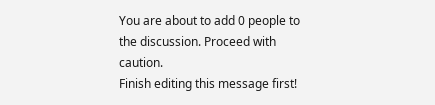You are about to add 0 people to the discussion. Proceed with caution.
Finish editing this message first!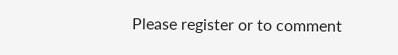Please register or to comment